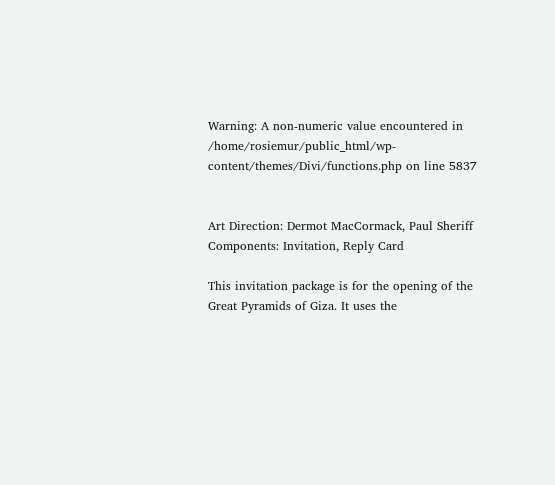Warning: A non-numeric value encountered in /home/rosiemur/public_html/wp-content/themes/Divi/functions.php on line 5837


Art Direction: Dermot MacCormack, Paul Sheriff
Components: Invitation, Reply Card

This invitation package is for the opening of the Great Pyramids of Giza. It uses the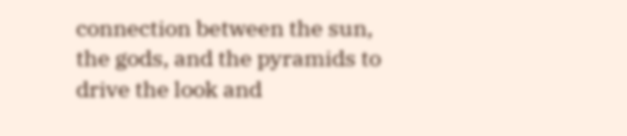connection between the sun, the gods, and the pyramids to drive the look and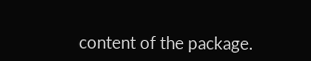content of the package.